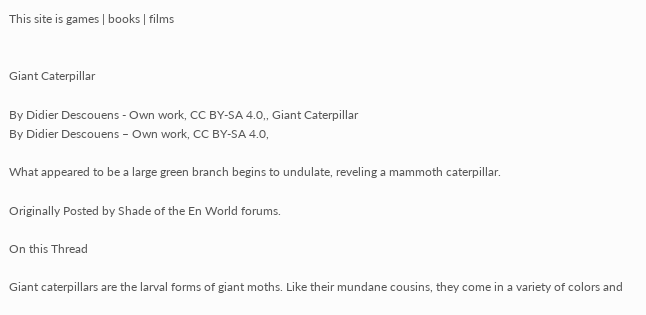This site is games | books | films


Giant Caterpillar

By Didier Descouens - Own work, CC BY-SA 4.0,, Giant Caterpillar
By Didier Descouens – Own work, CC BY-SA 4.0,

What appeared to be a large green branch begins to undulate, reveling a mammoth caterpillar.

Originally Posted by Shade of the En World forums.

On this Thread

Giant caterpillars are the larval forms of giant moths. Like their mundane cousins, they come in a variety of colors and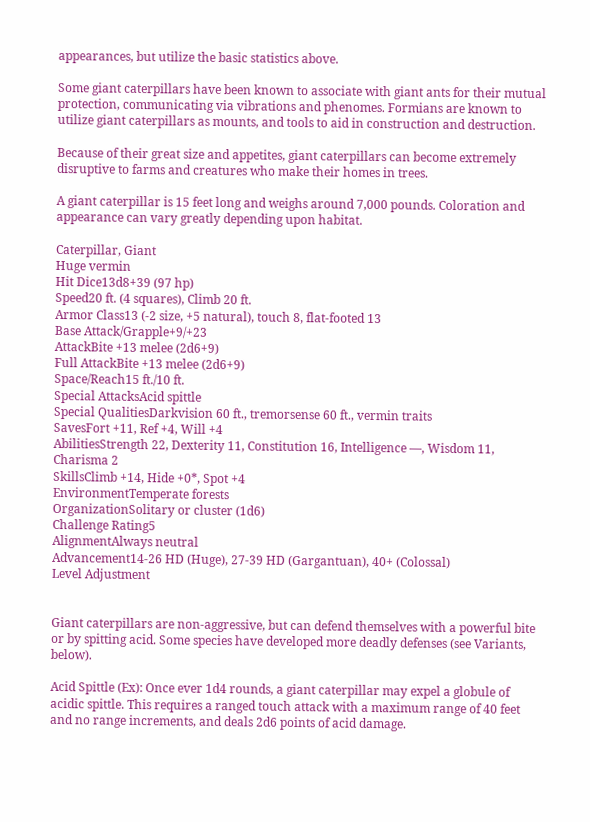appearances, but utilize the basic statistics above.

Some giant caterpillars have been known to associate with giant ants for their mutual protection, communicating via vibrations and phenomes. Formians are known to utilize giant caterpillars as mounts, and tools to aid in construction and destruction.

Because of their great size and appetites, giant caterpillars can become extremely disruptive to farms and creatures who make their homes in trees.

A giant caterpillar is 15 feet long and weighs around 7,000 pounds. Coloration and appearance can vary greatly depending upon habitat.

Caterpillar, Giant
Huge vermin
Hit Dice13d8+39 (97 hp)
Speed20 ft. (4 squares), Climb 20 ft.
Armor Class13 (-2 size, +5 natural), touch 8, flat-footed 13
Base Attack/Grapple+9/+23
AttackBite +13 melee (2d6+9)
Full AttackBite +13 melee (2d6+9)
Space/Reach15 ft./10 ft.
Special AttacksAcid spittle
Special QualitiesDarkvision 60 ft., tremorsense 60 ft., vermin traits
SavesFort +11, Ref +4, Will +4
AbilitiesStrength 22, Dexterity 11, Constitution 16, Intelligence —, Wisdom 11, Charisma 2
SkillsClimb +14, Hide +0*, Spot +4
EnvironmentTemperate forests
OrganizationSolitary or cluster (1d6)
Challenge Rating5
AlignmentAlways neutral
Advancement14-26 HD (Huge), 27-39 HD (Gargantuan), 40+ (Colossal)
Level Adjustment


Giant caterpillars are non-aggressive, but can defend themselves with a powerful bite or by spitting acid. Some species have developed more deadly defenses (see Variants, below).

Acid Spittle (Ex): Once ever 1d4 rounds, a giant caterpillar may expel a globule of acidic spittle. This requires a ranged touch attack with a maximum range of 40 feet and no range increments, and deals 2d6 points of acid damage.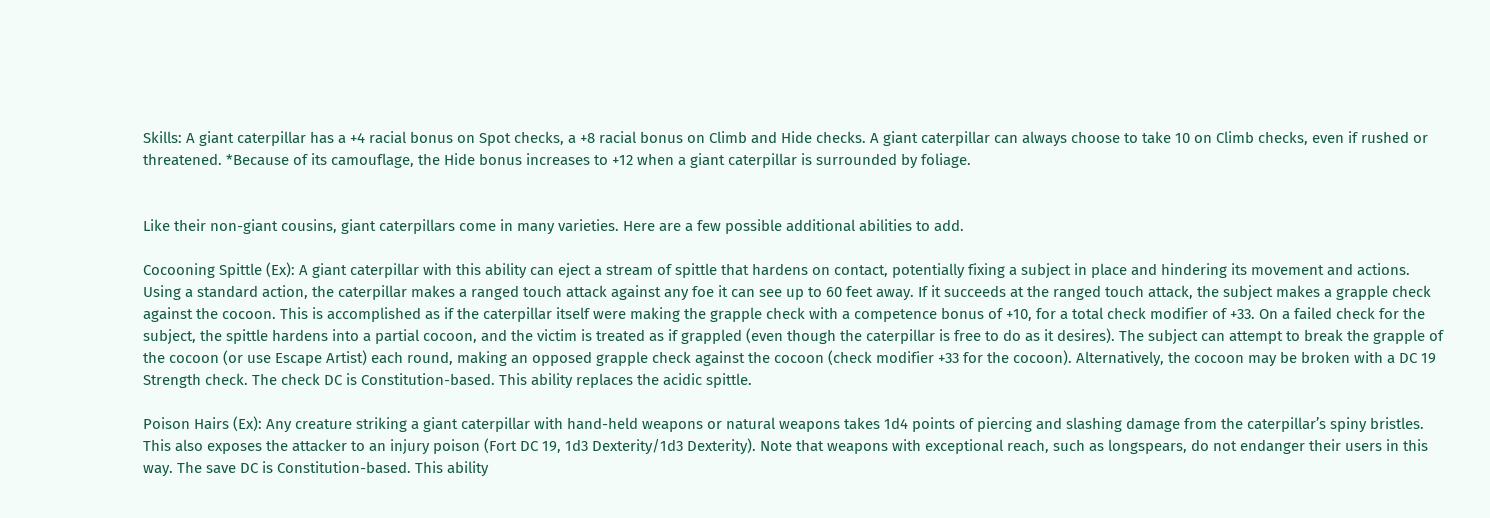Skills: A giant caterpillar has a +4 racial bonus on Spot checks, a +8 racial bonus on Climb and Hide checks. A giant caterpillar can always choose to take 10 on Climb checks, even if rushed or threatened. *Because of its camouflage, the Hide bonus increases to +12 when a giant caterpillar is surrounded by foliage.


Like their non-giant cousins, giant caterpillars come in many varieties. Here are a few possible additional abilities to add.

Cocooning Spittle (Ex): A giant caterpillar with this ability can eject a stream of spittle that hardens on contact, potentially fixing a subject in place and hindering its movement and actions. Using a standard action, the caterpillar makes a ranged touch attack against any foe it can see up to 60 feet away. If it succeeds at the ranged touch attack, the subject makes a grapple check against the cocoon. This is accomplished as if the caterpillar itself were making the grapple check with a competence bonus of +10, for a total check modifier of +33. On a failed check for the subject, the spittle hardens into a partial cocoon, and the victim is treated as if grappled (even though the caterpillar is free to do as it desires). The subject can attempt to break the grapple of the cocoon (or use Escape Artist) each round, making an opposed grapple check against the cocoon (check modifier +33 for the cocoon). Alternatively, the cocoon may be broken with a DC 19 Strength check. The check DC is Constitution-based. This ability replaces the acidic spittle.

Poison Hairs (Ex): Any creature striking a giant caterpillar with hand-held weapons or natural weapons takes 1d4 points of piercing and slashing damage from the caterpillar’s spiny bristles. This also exposes the attacker to an injury poison (Fort DC 19, 1d3 Dexterity/1d3 Dexterity). Note that weapons with exceptional reach, such as longspears, do not endanger their users in this way. The save DC is Constitution-based. This ability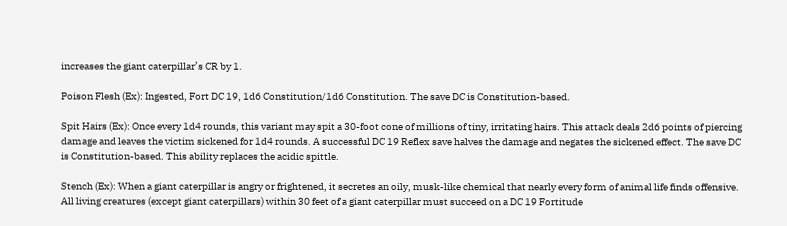increases the giant caterpillar’s CR by 1.

Poison Flesh (Ex): Ingested, Fort DC 19, 1d6 Constitution/1d6 Constitution. The save DC is Constitution-based.

Spit Hairs (Ex): Once every 1d4 rounds, this variant may spit a 30-foot cone of millions of tiny, irritating hairs. This attack deals 2d6 points of piercing damage and leaves the victim sickened for 1d4 rounds. A successful DC 19 Reflex save halves the damage and negates the sickened effect. The save DC is Constitution-based. This ability replaces the acidic spittle.

Stench (Ex): When a giant caterpillar is angry or frightened, it secretes an oily, musk-like chemical that nearly every form of animal life finds offensive. All living creatures (except giant caterpillars) within 30 feet of a giant caterpillar must succeed on a DC 19 Fortitude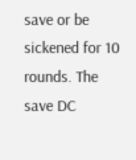save or be sickened for 10 rounds. The save DC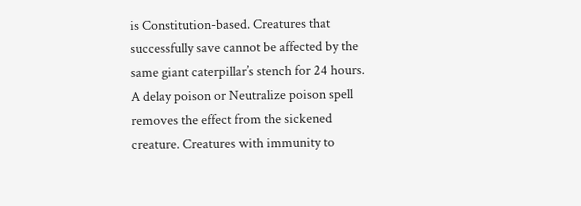is Constitution-based. Creatures that successfully save cannot be affected by the same giant caterpillar’s stench for 24 hours. A delay poison or Neutralize poison spell removes the effect from the sickened creature. Creatures with immunity to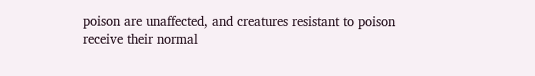poison are unaffected, and creatures resistant to poison receive their normal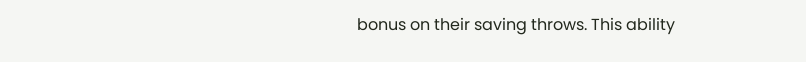bonus on their saving throws. This ability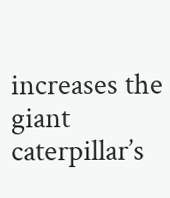increases the giant caterpillar’s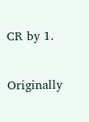CR by 1.

Originally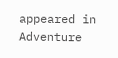appeared in Adventure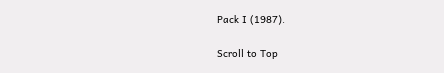Pack I (1987).

Scroll to Top